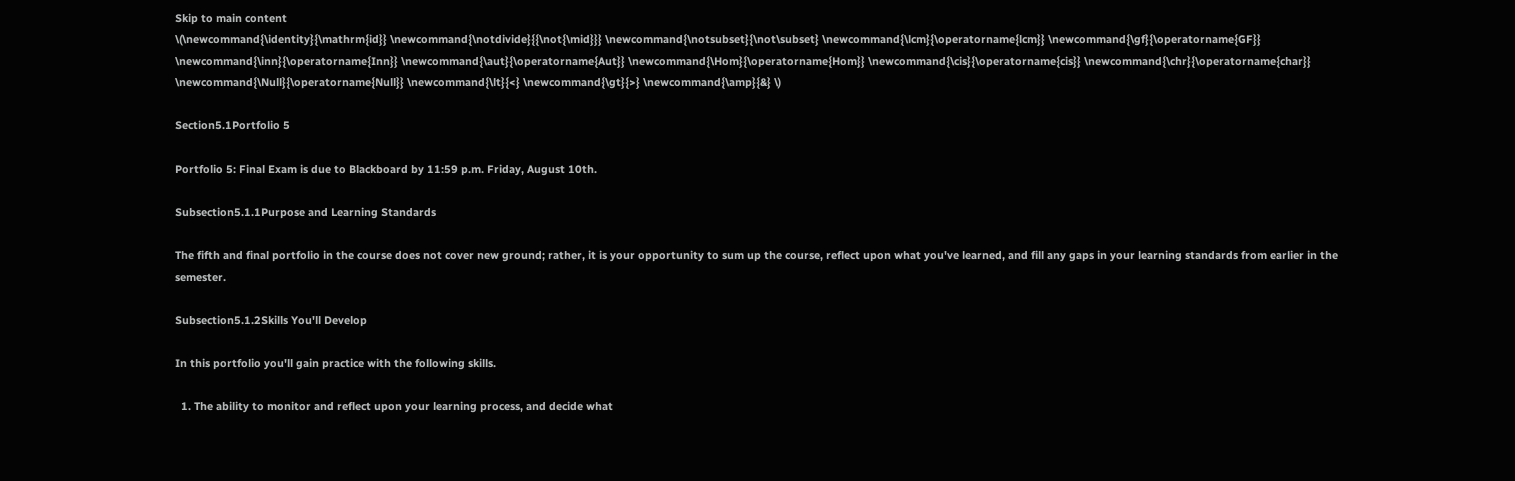Skip to main content
\(\newcommand{\identity}{\mathrm{id}} \newcommand{\notdivide}{{\not{\mid}}} \newcommand{\notsubset}{\not\subset} \newcommand{\lcm}{\operatorname{lcm}} \newcommand{\gf}{\operatorname{GF}} \newcommand{\inn}{\operatorname{Inn}} \newcommand{\aut}{\operatorname{Aut}} \newcommand{\Hom}{\operatorname{Hom}} \newcommand{\cis}{\operatorname{cis}} \newcommand{\chr}{\operatorname{char}} \newcommand{\Null}{\operatorname{Null}} \newcommand{\lt}{<} \newcommand{\gt}{>} \newcommand{\amp}{&} \)

Section5.1Portfolio 5

Portfolio 5: Final Exam is due to Blackboard by 11:59 p.m. Friday, August 10th.

Subsection5.1.1Purpose and Learning Standards

The fifth and final portfolio in the course does not cover new ground; rather, it is your opportunity to sum up the course, reflect upon what you've learned, and fill any gaps in your learning standards from earlier in the semester.

Subsection5.1.2Skills You'll Develop

In this portfolio you'll gain practice with the following skills.

  1. The ability to monitor and reflect upon your learning process, and decide what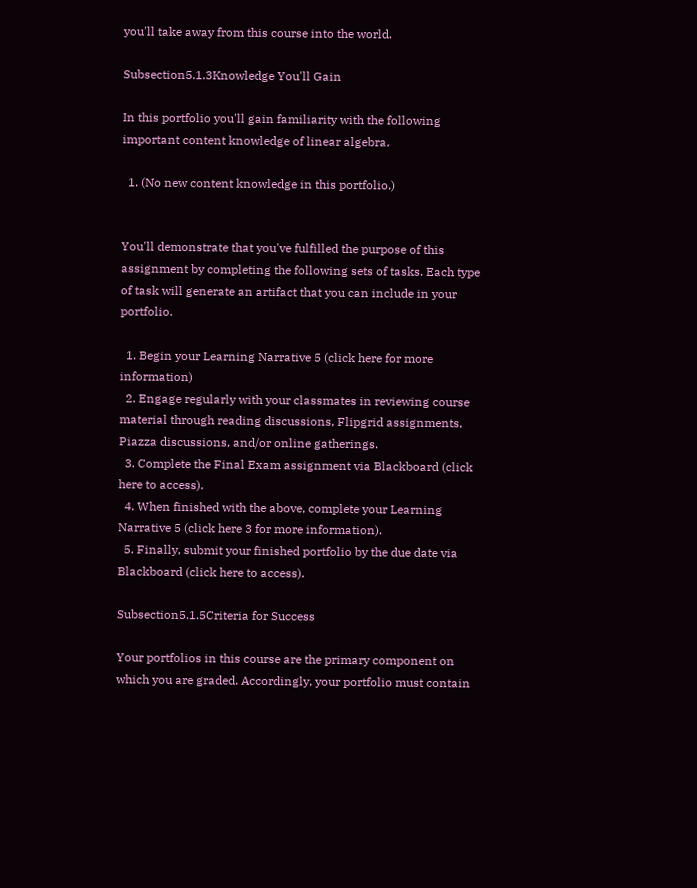you'll take away from this course into the world.

Subsection5.1.3Knowledge You'll Gain

In this portfolio you'll gain familiarity with the following important content knowledge of linear algebra.

  1. (No new content knowledge in this portfolio.)


You'll demonstrate that you've fulfilled the purpose of this assignment by completing the following sets of tasks. Each type of task will generate an artifact that you can include in your portfolio.

  1. Begin your Learning Narrative 5 (click here for more information)
  2. Engage regularly with your classmates in reviewing course material through reading discussions, Flipgrid assignments, Piazza discussions, and/or online gatherings.
  3. Complete the Final Exam assignment via Blackboard (click here to access).
  4. When finished with the above, complete your Learning Narrative 5 (click here 3 for more information).
  5. Finally, submit your finished portfolio by the due date via Blackboard (click here to access).

Subsection5.1.5Criteria for Success

Your portfolios in this course are the primary component on which you are graded. Accordingly, your portfolio must contain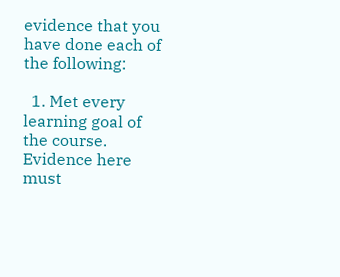evidence that you have done each of the following:

  1. Met every learning goal of the course. Evidence here must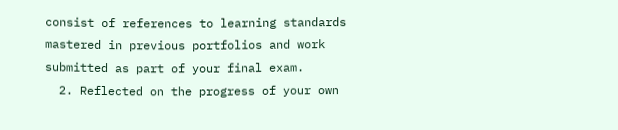consist of references to learning standards mastered in previous portfolios and work submitted as part of your final exam.
  2. Reflected on the progress of your own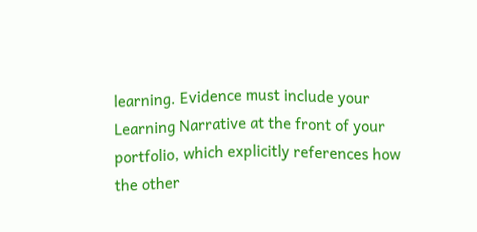learning. Evidence must include your Learning Narrative at the front of your portfolio, which explicitly references how the other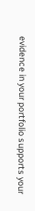evidence in your portfolio supports your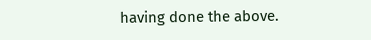having done the above.